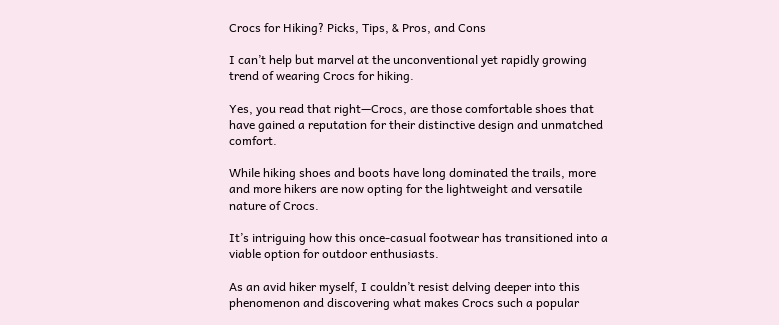Crocs for Hiking? Picks, Tips, & Pros, and Cons

I can’t help but marvel at the unconventional yet rapidly growing trend of wearing Crocs for hiking.

Yes, you read that right—Crocs, are those comfortable shoes that have gained a reputation for their distinctive design and unmatched comfort.

While hiking shoes and boots have long dominated the trails, more and more hikers are now opting for the lightweight and versatile nature of Crocs.

It’s intriguing how this once-casual footwear has transitioned into a viable option for outdoor enthusiasts.

As an avid hiker myself, I couldn’t resist delving deeper into this phenomenon and discovering what makes Crocs such a popular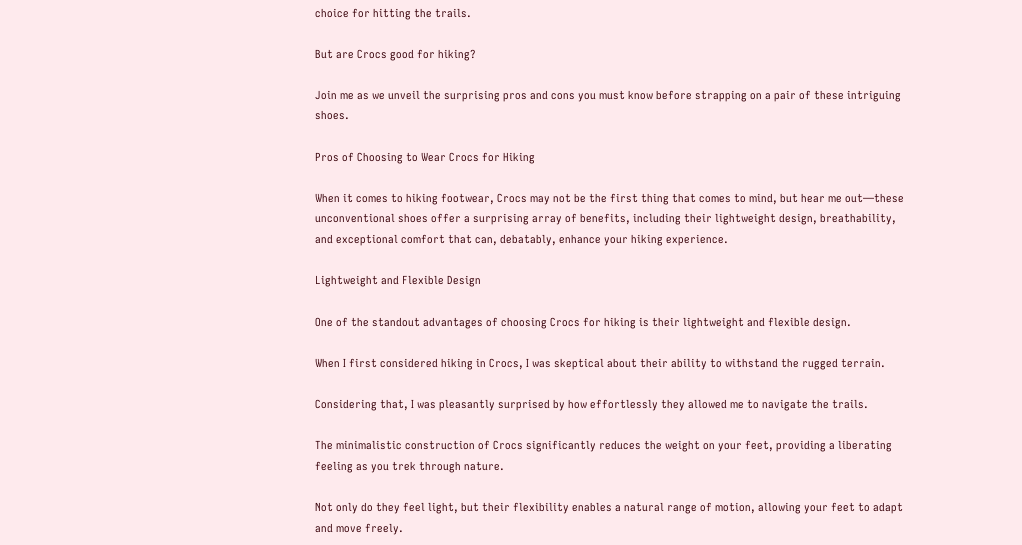choice for hitting the trails.

But are Crocs good for hiking?

Join me as we unveil the surprising pros and cons you must know before strapping on a pair of these intriguing shoes.

Pros of Choosing to Wear Crocs for Hiking

When it comes to hiking footwear, Crocs may not be the first thing that comes to mind, but hear me out—these unconventional shoes offer a surprising array of benefits, including their lightweight design, breathability, and exceptional comfort that can, debatably, enhance your hiking experience.

Lightweight and Flexible Design

One of the standout advantages of choosing Crocs for hiking is their lightweight and flexible design.

When I first considered hiking in Crocs, I was skeptical about their ability to withstand the rugged terrain.

Considering that, I was pleasantly surprised by how effortlessly they allowed me to navigate the trails.

The minimalistic construction of Crocs significantly reduces the weight on your feet, providing a liberating feeling as you trek through nature.

Not only do they feel light, but their flexibility enables a natural range of motion, allowing your feet to adapt and move freely.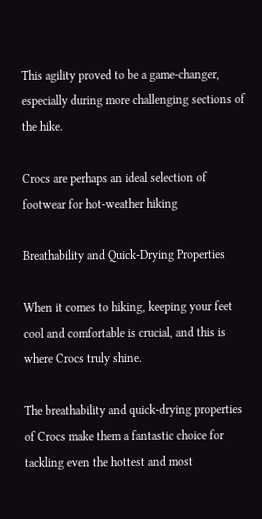This agility proved to be a game-changer, especially during more challenging sections of the hike.

Crocs are perhaps an ideal selection of footwear for hot-weather hiking

Breathability and Quick-Drying Properties

When it comes to hiking, keeping your feet cool and comfortable is crucial, and this is where Crocs truly shine.

The breathability and quick-drying properties of Crocs make them a fantastic choice for tackling even the hottest and most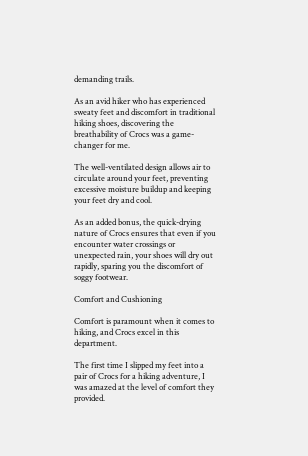demanding trails.

As an avid hiker who has experienced sweaty feet and discomfort in traditional hiking shoes, discovering the breathability of Crocs was a game-changer for me.

The well-ventilated design allows air to circulate around your feet, preventing excessive moisture buildup and keeping your feet dry and cool.

As an added bonus, the quick-drying nature of Crocs ensures that even if you encounter water crossings or unexpected rain, your shoes will dry out rapidly, sparing you the discomfort of soggy footwear.

Comfort and Cushioning

Comfort is paramount when it comes to hiking, and Crocs excel in this department.

The first time I slipped my feet into a pair of Crocs for a hiking adventure, I was amazed at the level of comfort they provided.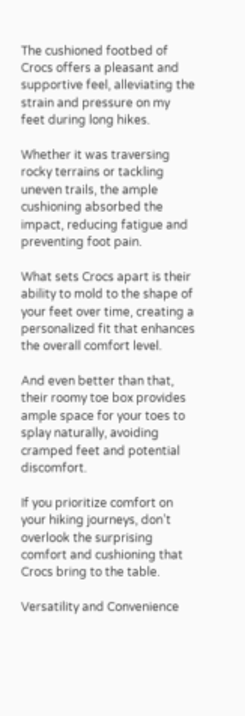The cushioned footbed of Crocs offers a pleasant and supportive feel, alleviating the strain and pressure on my feet during long hikes.

Whether it was traversing rocky terrains or tackling uneven trails, the ample cushioning absorbed the impact, reducing fatigue and preventing foot pain.

What sets Crocs apart is their ability to mold to the shape of your feet over time, creating a personalized fit that enhances the overall comfort level.

And even better than that, their roomy toe box provides ample space for your toes to splay naturally, avoiding cramped feet and potential discomfort.

If you prioritize comfort on your hiking journeys, don’t overlook the surprising comfort and cushioning that Crocs bring to the table.

Versatility and Convenience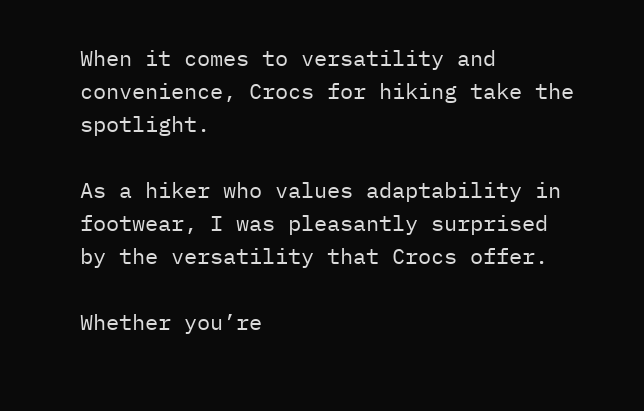When it comes to versatility and convenience, Crocs for hiking take the spotlight.

As a hiker who values adaptability in footwear, I was pleasantly surprised by the versatility that Crocs offer.

Whether you’re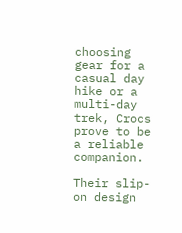choosing gear for a casual day hike or a multi-day trek, Crocs prove to be a reliable companion.

Their slip-on design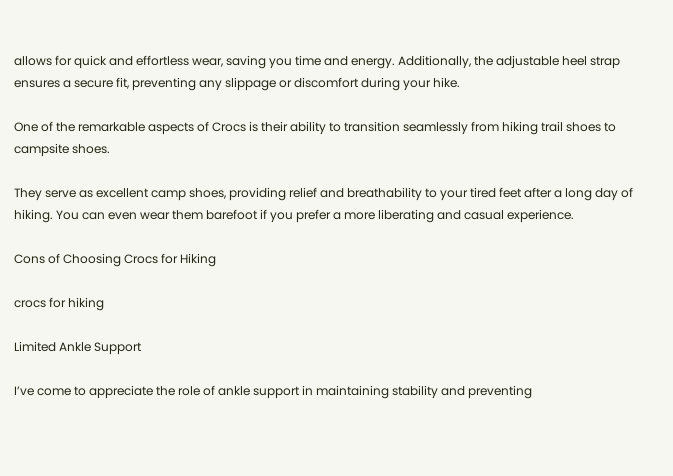allows for quick and effortless wear, saving you time and energy. Additionally, the adjustable heel strap ensures a secure fit, preventing any slippage or discomfort during your hike.

One of the remarkable aspects of Crocs is their ability to transition seamlessly from hiking trail shoes to campsite shoes.

They serve as excellent camp shoes, providing relief and breathability to your tired feet after a long day of hiking. You can even wear them barefoot if you prefer a more liberating and casual experience.

Cons of Choosing Crocs for Hiking

crocs for hiking

Limited Ankle Support

I’ve come to appreciate the role of ankle support in maintaining stability and preventing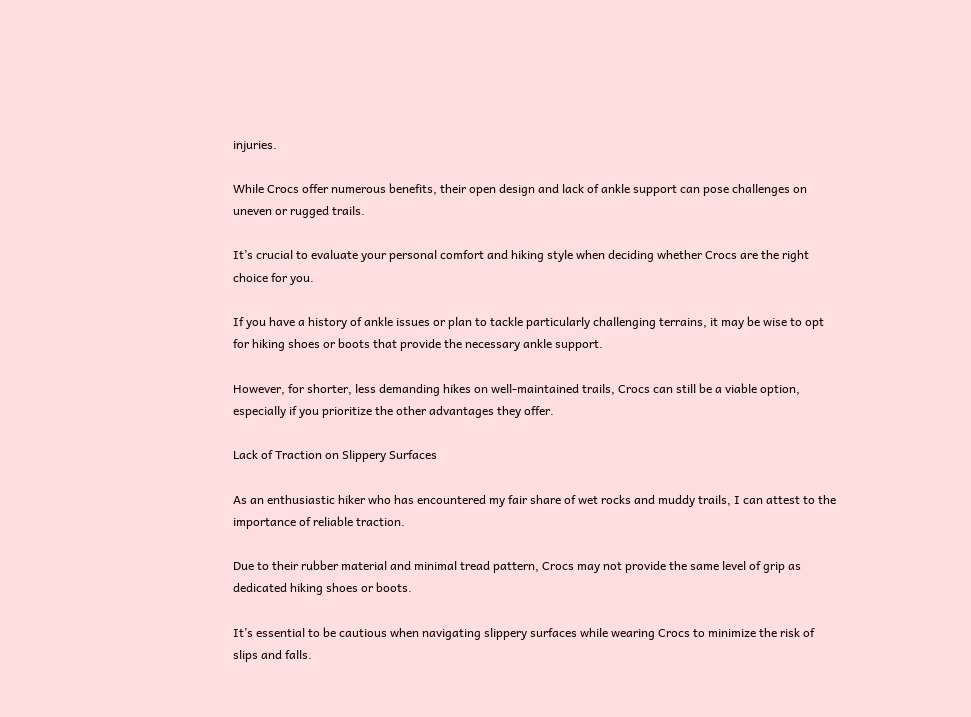injuries.

While Crocs offer numerous benefits, their open design and lack of ankle support can pose challenges on uneven or rugged trails.

It’s crucial to evaluate your personal comfort and hiking style when deciding whether Crocs are the right choice for you.

If you have a history of ankle issues or plan to tackle particularly challenging terrains, it may be wise to opt for hiking shoes or boots that provide the necessary ankle support.

However, for shorter, less demanding hikes on well-maintained trails, Crocs can still be a viable option, especially if you prioritize the other advantages they offer.

Lack of Traction on Slippery Surfaces

As an enthusiastic hiker who has encountered my fair share of wet rocks and muddy trails, I can attest to the importance of reliable traction.

Due to their rubber material and minimal tread pattern, Crocs may not provide the same level of grip as dedicated hiking shoes or boots.

It’s essential to be cautious when navigating slippery surfaces while wearing Crocs to minimize the risk of slips and falls.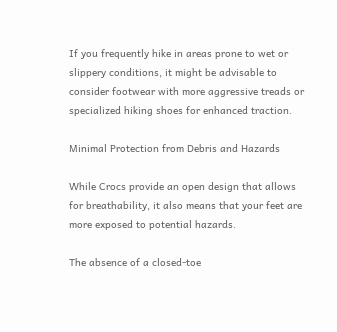If you frequently hike in areas prone to wet or slippery conditions, it might be advisable to consider footwear with more aggressive treads or specialized hiking shoes for enhanced traction.

Minimal Protection from Debris and Hazards

While Crocs provide an open design that allows for breathability, it also means that your feet are more exposed to potential hazards.

The absence of a closed-toe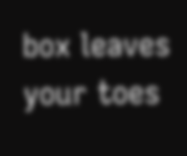box leaves your toes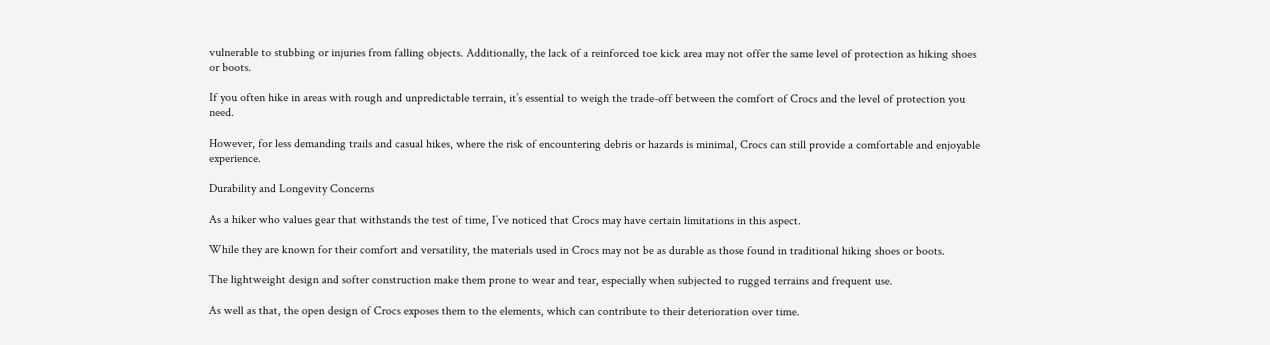vulnerable to stubbing or injuries from falling objects. Additionally, the lack of a reinforced toe kick area may not offer the same level of protection as hiking shoes or boots.

If you often hike in areas with rough and unpredictable terrain, it’s essential to weigh the trade-off between the comfort of Crocs and the level of protection you need.

However, for less demanding trails and casual hikes, where the risk of encountering debris or hazards is minimal, Crocs can still provide a comfortable and enjoyable experience.

Durability and Longevity Concerns

As a hiker who values gear that withstands the test of time, I’ve noticed that Crocs may have certain limitations in this aspect.

While they are known for their comfort and versatility, the materials used in Crocs may not be as durable as those found in traditional hiking shoes or boots.

The lightweight design and softer construction make them prone to wear and tear, especially when subjected to rugged terrains and frequent use.

As well as that, the open design of Crocs exposes them to the elements, which can contribute to their deterioration over time.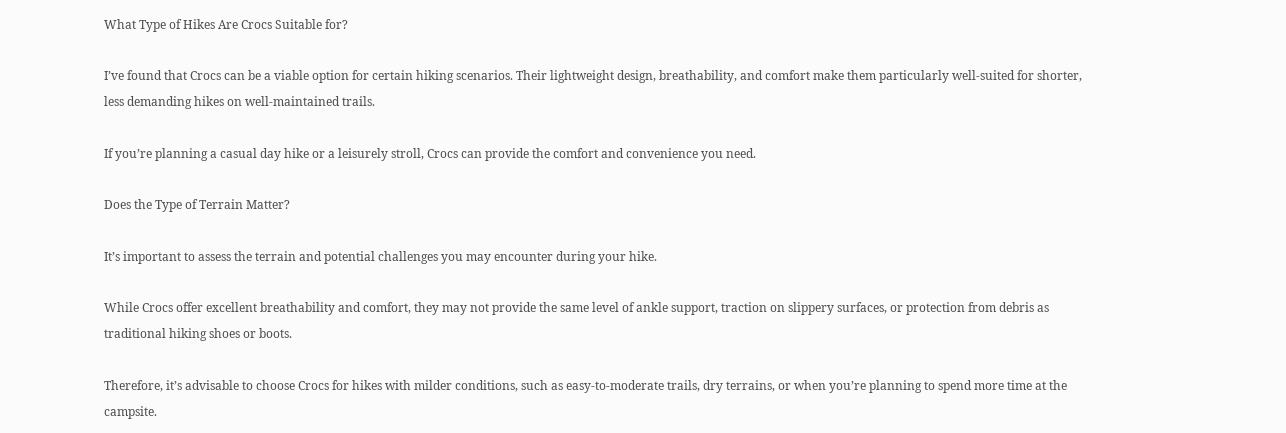What Type of Hikes Are Crocs Suitable for?

I’ve found that Crocs can be a viable option for certain hiking scenarios. Their lightweight design, breathability, and comfort make them particularly well-suited for shorter, less demanding hikes on well-maintained trails.

If you’re planning a casual day hike or a leisurely stroll, Crocs can provide the comfort and convenience you need.

Does the Type of Terrain Matter?

It’s important to assess the terrain and potential challenges you may encounter during your hike.

While Crocs offer excellent breathability and comfort, they may not provide the same level of ankle support, traction on slippery surfaces, or protection from debris as traditional hiking shoes or boots.

Therefore, it’s advisable to choose Crocs for hikes with milder conditions, such as easy-to-moderate trails, dry terrains, or when you’re planning to spend more time at the campsite.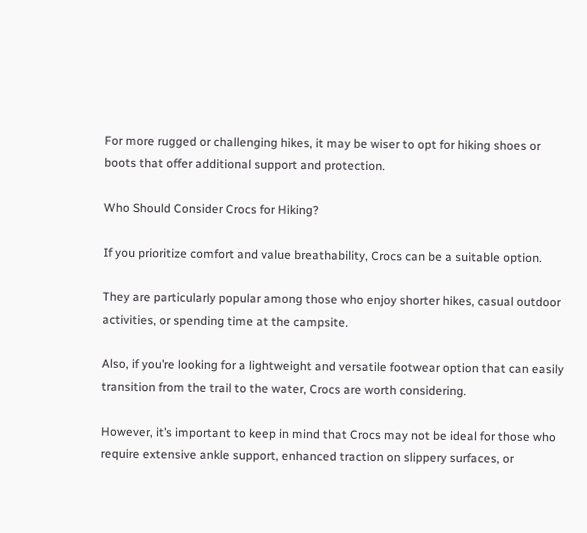For more rugged or challenging hikes, it may be wiser to opt for hiking shoes or boots that offer additional support and protection.

Who Should Consider Crocs for Hiking?

If you prioritize comfort and value breathability, Crocs can be a suitable option.

They are particularly popular among those who enjoy shorter hikes, casual outdoor activities, or spending time at the campsite.

Also, if you’re looking for a lightweight and versatile footwear option that can easily transition from the trail to the water, Crocs are worth considering.

However, it’s important to keep in mind that Crocs may not be ideal for those who require extensive ankle support, enhanced traction on slippery surfaces, or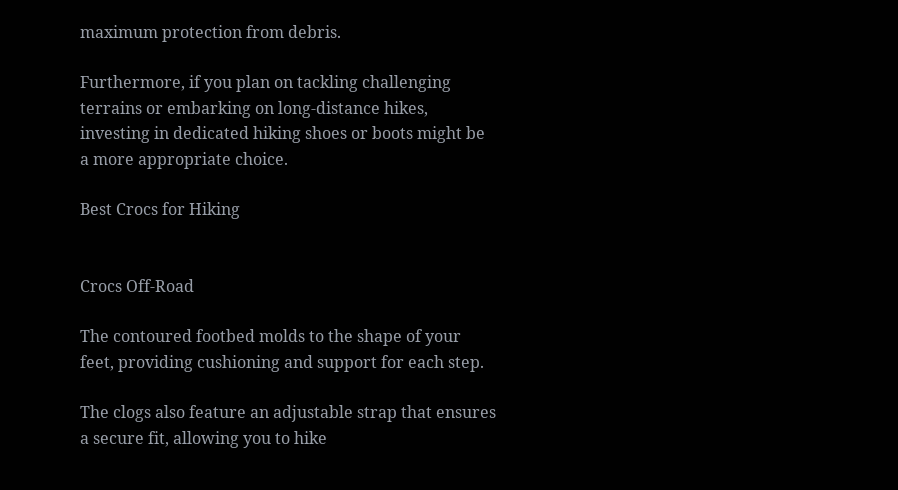maximum protection from debris.

Furthermore, if you plan on tackling challenging terrains or embarking on long-distance hikes, investing in dedicated hiking shoes or boots might be a more appropriate choice.

Best Crocs for Hiking


Crocs Off-Road

The contoured footbed molds to the shape of your feet, providing cushioning and support for each step.

The clogs also feature an adjustable strap that ensures a secure fit, allowing you to hike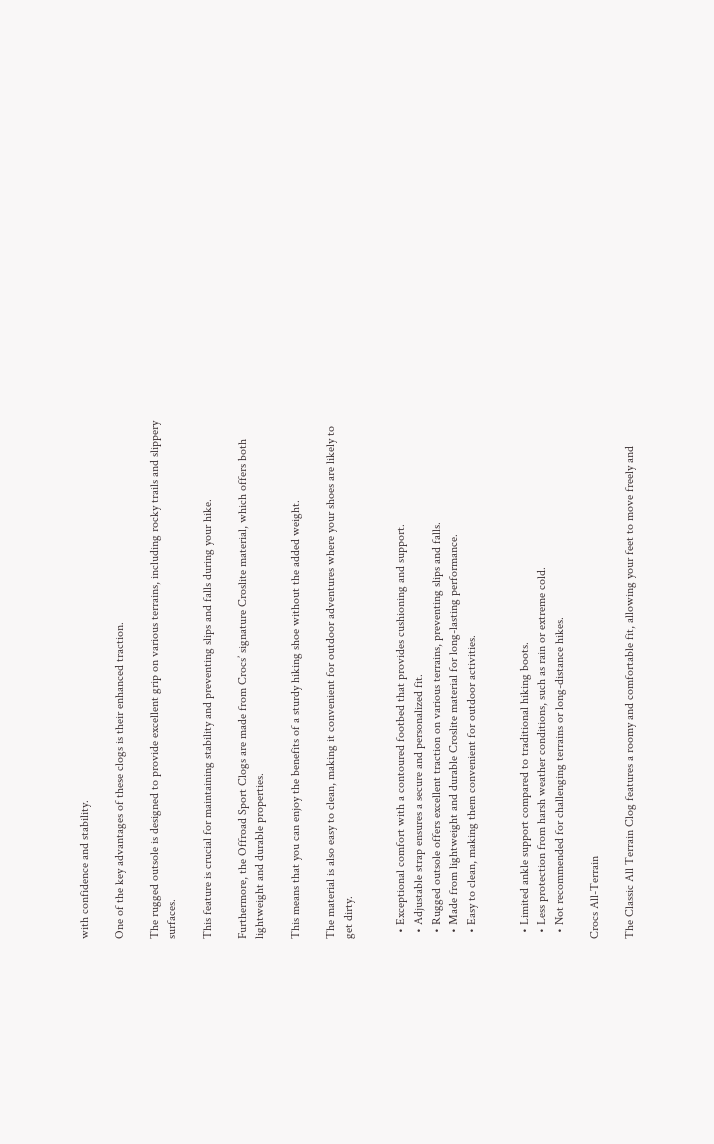with confidence and stability.

One of the key advantages of these clogs is their enhanced traction.

The rugged outsole is designed to provide excellent grip on various terrains, including rocky trails and slippery surfaces.

This feature is crucial for maintaining stability and preventing slips and falls during your hike.

Furthermore, the Offroad Sport Clogs are made from Crocs’ signature Croslite material, which offers both lightweight and durable properties.

This means that you can enjoy the benefits of a sturdy hiking shoe without the added weight.

The material is also easy to clean, making it convenient for outdoor adventures where your shoes are likely to get dirty.


  • Exceptional comfort with a contoured footbed that provides cushioning and support.
  • Adjustable strap ensures a secure and personalized fit.
  • Rugged outsole offers excellent traction on various terrains, preventing slips and falls.
  • Made from lightweight and durable Croslite material for long-lasting performance.
  • Easy to clean, making them convenient for outdoor activities.


  • Limited ankle support compared to traditional hiking boots.
  • Less protection from harsh weather conditions, such as rain or extreme cold.
  • Not recommended for challenging terrains or long-distance hikes.

Crocs All-Terrain

The Classic All Terrain Clog features a roomy and comfortable fit, allowing your feet to move freely and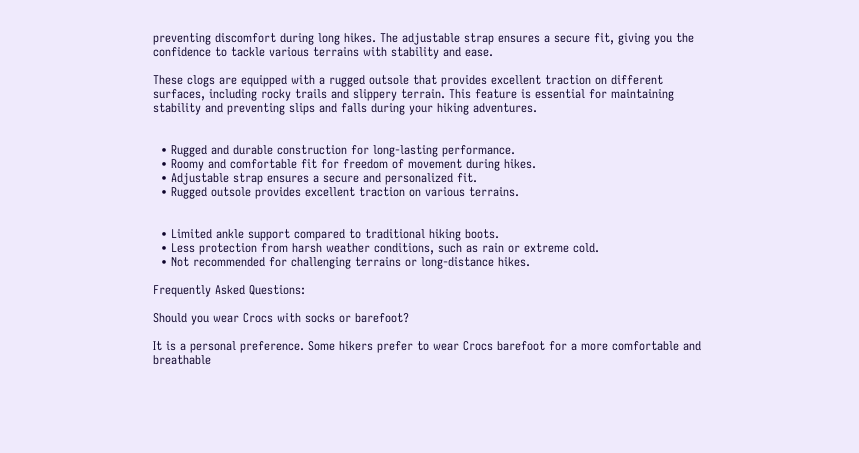preventing discomfort during long hikes. The adjustable strap ensures a secure fit, giving you the confidence to tackle various terrains with stability and ease.

These clogs are equipped with a rugged outsole that provides excellent traction on different surfaces, including rocky trails and slippery terrain. This feature is essential for maintaining stability and preventing slips and falls during your hiking adventures.


  • Rugged and durable construction for long-lasting performance.
  • Roomy and comfortable fit for freedom of movement during hikes.
  • Adjustable strap ensures a secure and personalized fit.
  • Rugged outsole provides excellent traction on various terrains.


  • Limited ankle support compared to traditional hiking boots.
  • Less protection from harsh weather conditions, such as rain or extreme cold.
  • Not recommended for challenging terrains or long-distance hikes.

Frequently Asked Questions:

Should you wear Crocs with socks or barefoot?

It is a personal preference. Some hikers prefer to wear Crocs barefoot for a more comfortable and breathable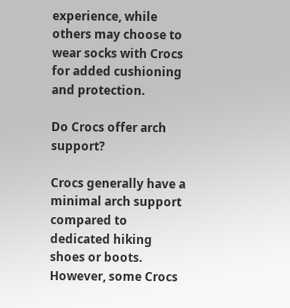experience, while others may choose to wear socks with Crocs for added cushioning and protection.

Do Crocs offer arch support?

Crocs generally have a minimal arch support compared to dedicated hiking shoes or boots. However, some Crocs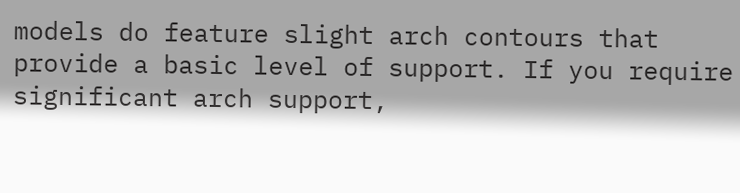models do feature slight arch contours that provide a basic level of support. If you require significant arch support,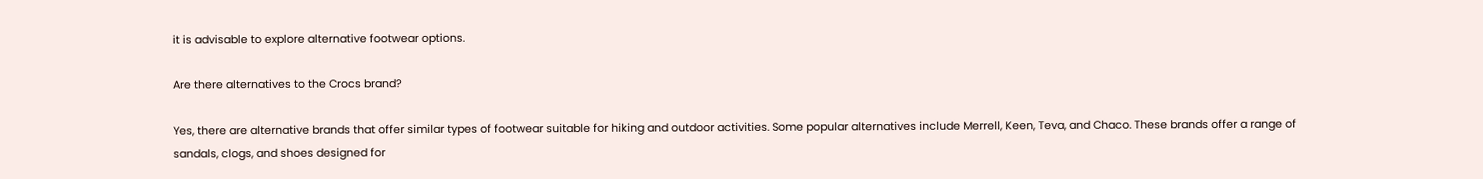it is advisable to explore alternative footwear options.

Are there alternatives to the Crocs brand?

Yes, there are alternative brands that offer similar types of footwear suitable for hiking and outdoor activities. Some popular alternatives include Merrell, Keen, Teva, and Chaco. These brands offer a range of sandals, clogs, and shoes designed for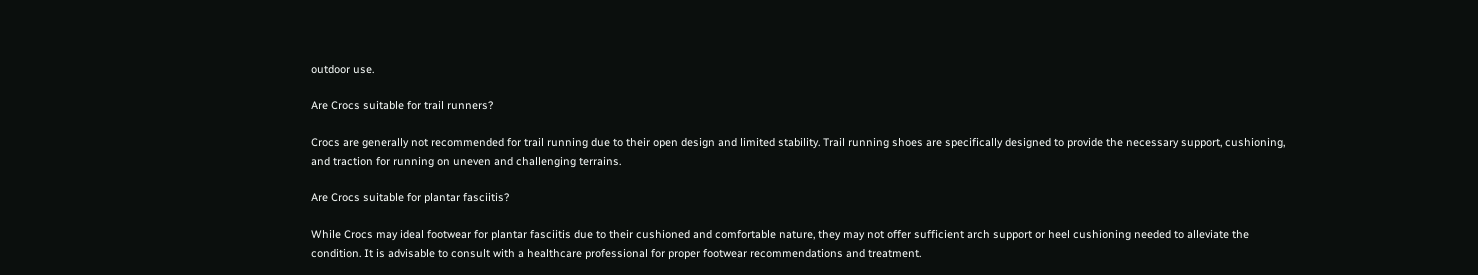outdoor use.

Are Crocs suitable for trail runners?

Crocs are generally not recommended for trail running due to their open design and limited stability. Trail running shoes are specifically designed to provide the necessary support, cushioning, and traction for running on uneven and challenging terrains.

Are Crocs suitable for plantar fasciitis?

While Crocs may ideal footwear for plantar fasciitis due to their cushioned and comfortable nature, they may not offer sufficient arch support or heel cushioning needed to alleviate the condition. It is advisable to consult with a healthcare professional for proper footwear recommendations and treatment.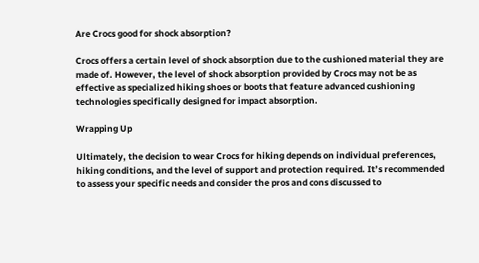Are Crocs good for shock absorption?

Crocs offers a certain level of shock absorption due to the cushioned material they are made of. However, the level of shock absorption provided by Crocs may not be as effective as specialized hiking shoes or boots that feature advanced cushioning technologies specifically designed for impact absorption.

Wrapping Up

Ultimately, the decision to wear Crocs for hiking depends on individual preferences, hiking conditions, and the level of support and protection required. It’s recommended to assess your specific needs and consider the pros and cons discussed to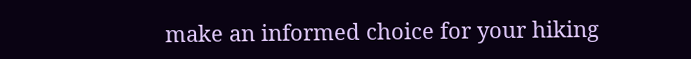make an informed choice for your hiking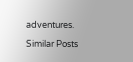adventures.

Similar Posts